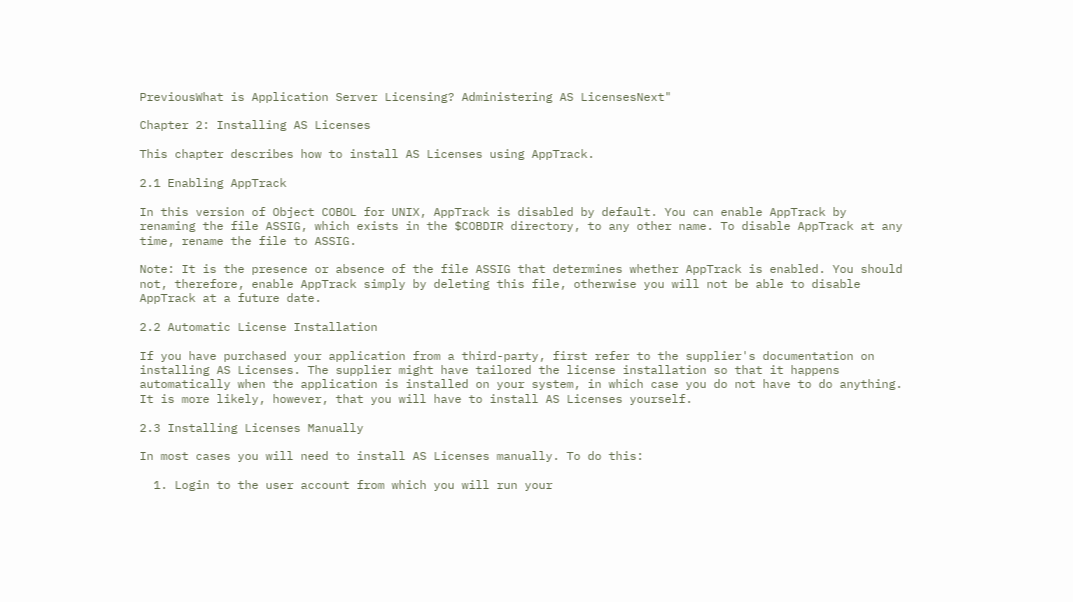PreviousWhat is Application Server Licensing? Administering AS LicensesNext"

Chapter 2: Installing AS Licenses

This chapter describes how to install AS Licenses using AppTrack.

2.1 Enabling AppTrack

In this version of Object COBOL for UNIX, AppTrack is disabled by default. You can enable AppTrack by renaming the file ASSIG, which exists in the $COBDIR directory, to any other name. To disable AppTrack at any time, rename the file to ASSIG.

Note: It is the presence or absence of the file ASSIG that determines whether AppTrack is enabled. You should not, therefore, enable AppTrack simply by deleting this file, otherwise you will not be able to disable AppTrack at a future date.

2.2 Automatic License Installation

If you have purchased your application from a third-party, first refer to the supplier's documentation on installing AS Licenses. The supplier might have tailored the license installation so that it happens automatically when the application is installed on your system, in which case you do not have to do anything. It is more likely, however, that you will have to install AS Licenses yourself.

2.3 Installing Licenses Manually

In most cases you will need to install AS Licenses manually. To do this:

  1. Login to the user account from which you will run your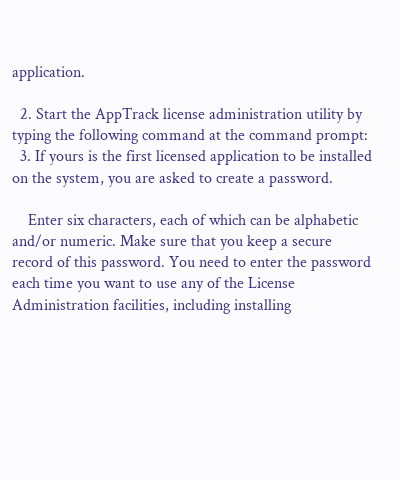application.

  2. Start the AppTrack license administration utility by typing the following command at the command prompt:
  3. If yours is the first licensed application to be installed on the system, you are asked to create a password.

    Enter six characters, each of which can be alphabetic and/or numeric. Make sure that you keep a secure record of this password. You need to enter the password each time you want to use any of the License Administration facilities, including installing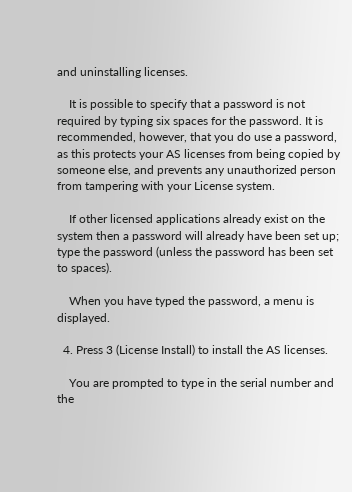and uninstalling licenses.

    It is possible to specify that a password is not required by typing six spaces for the password. It is recommended, however, that you do use a password, as this protects your AS licenses from being copied by someone else, and prevents any unauthorized person from tampering with your License system.

    If other licensed applications already exist on the system then a password will already have been set up; type the password (unless the password has been set to spaces).

    When you have typed the password, a menu is displayed.

  4. Press 3 (License Install) to install the AS licenses.

    You are prompted to type in the serial number and the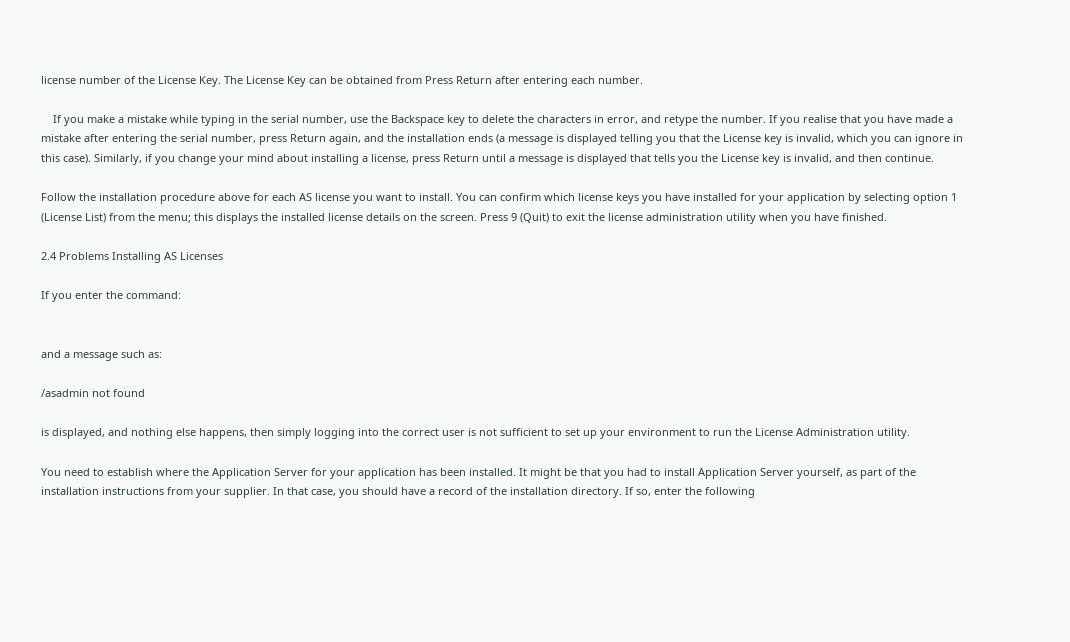license number of the License Key. The License Key can be obtained from Press Return after entering each number.

    If you make a mistake while typing in the serial number, use the Backspace key to delete the characters in error, and retype the number. If you realise that you have made a mistake after entering the serial number, press Return again, and the installation ends (a message is displayed telling you that the License key is invalid, which you can ignore in this case). Similarly, if you change your mind about installing a license, press Return until a message is displayed that tells you the License key is invalid, and then continue.

Follow the installation procedure above for each AS license you want to install. You can confirm which license keys you have installed for your application by selecting option 1 (License List) from the menu; this displays the installed license details on the screen. Press 9 (Quit) to exit the license administration utility when you have finished.

2.4 Problems Installing AS Licenses

If you enter the command:


and a message such as:

/asadmin not found

is displayed, and nothing else happens, then simply logging into the correct user is not sufficient to set up your environment to run the License Administration utility.

You need to establish where the Application Server for your application has been installed. It might be that you had to install Application Server yourself, as part of the installation instructions from your supplier. In that case, you should have a record of the installation directory. If so, enter the following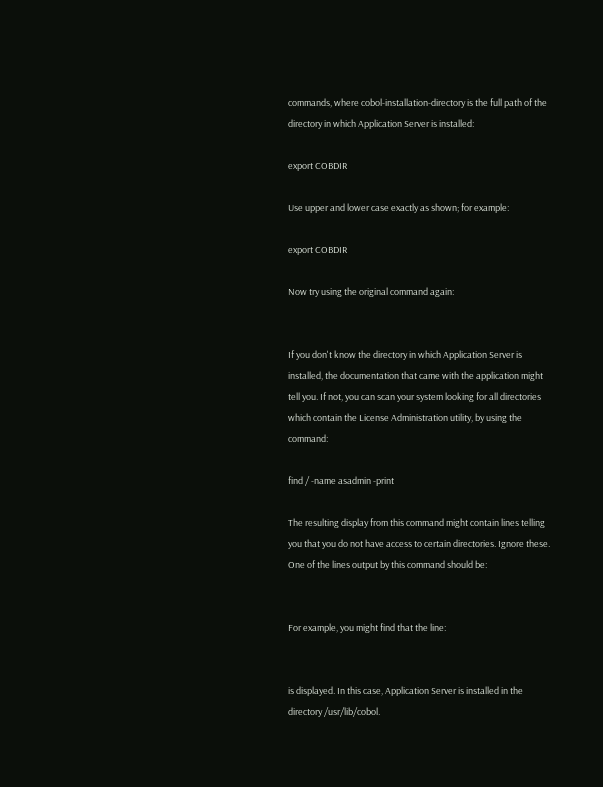commands, where cobol-installation-directory is the full path of the directory in which Application Server is installed:

export COBDIR

Use upper and lower case exactly as shown; for example:

export COBDIR

Now try using the original command again:


If you don't know the directory in which Application Server is installed, the documentation that came with the application might tell you. If not, you can scan your system looking for all directories which contain the License Administration utility, by using the command:

find / -name asadmin -print

The resulting display from this command might contain lines telling you that you do not have access to certain directories. Ignore these. One of the lines output by this command should be:


For example, you might find that the line:


is displayed. In this case, Application Server is installed in the directory /usr/lib/cobol.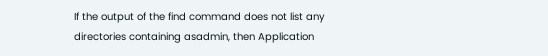If the output of the find command does not list any directories containing asadmin, then Application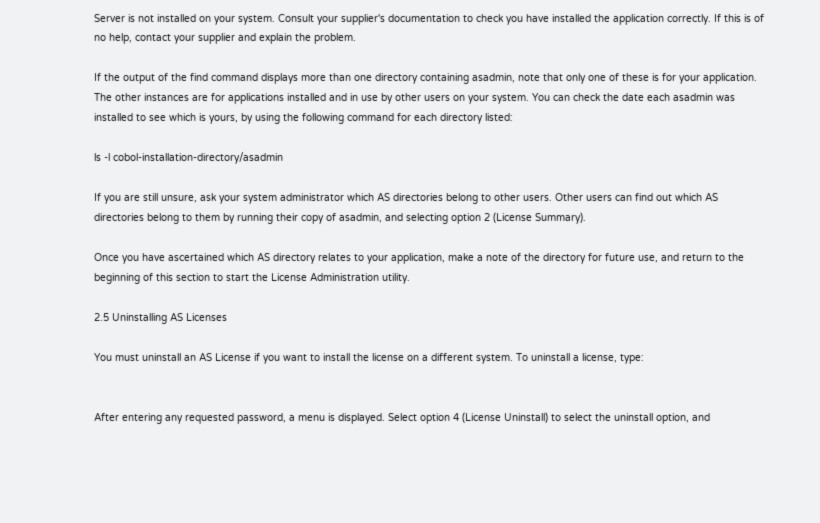Server is not installed on your system. Consult your supplier's documentation to check you have installed the application correctly. If this is of no help, contact your supplier and explain the problem.

If the output of the find command displays more than one directory containing asadmin, note that only one of these is for your application. The other instances are for applications installed and in use by other users on your system. You can check the date each asadmin was installed to see which is yours, by using the following command for each directory listed:

ls -l cobol-installation-directory/asadmin

If you are still unsure, ask your system administrator which AS directories belong to other users. Other users can find out which AS directories belong to them by running their copy of asadmin, and selecting option 2 (License Summary).

Once you have ascertained which AS directory relates to your application, make a note of the directory for future use, and return to the beginning of this section to start the License Administration utility.

2.5 Uninstalling AS Licenses

You must uninstall an AS License if you want to install the license on a different system. To uninstall a license, type:


After entering any requested password, a menu is displayed. Select option 4 (License Uninstall) to select the uninstall option, and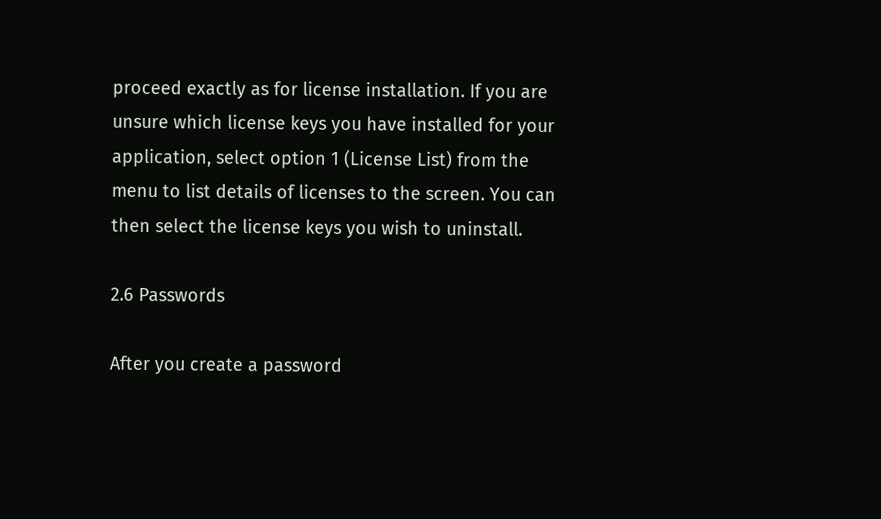proceed exactly as for license installation. If you are unsure which license keys you have installed for your application, select option 1 (License List) from the menu to list details of licenses to the screen. You can then select the license keys you wish to uninstall.

2.6 Passwords

After you create a password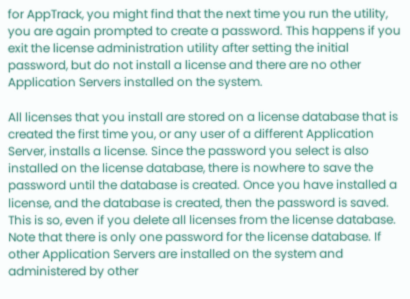for AppTrack, you might find that the next time you run the utility, you are again prompted to create a password. This happens if you exit the license administration utility after setting the initial password, but do not install a license and there are no other Application Servers installed on the system.

All licenses that you install are stored on a license database that is created the first time you, or any user of a different Application Server, installs a license. Since the password you select is also installed on the license database, there is nowhere to save the password until the database is created. Once you have installed a license, and the database is created, then the password is saved. This is so, even if you delete all licenses from the license database. Note that there is only one password for the license database. If other Application Servers are installed on the system and administered by other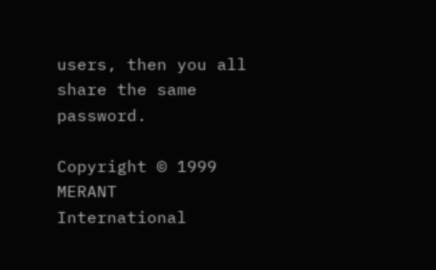users, then you all share the same password.

Copyright © 1999 MERANT International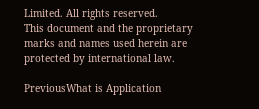Limited. All rights reserved.
This document and the proprietary marks and names used herein are protected by international law.

PreviousWhat is Application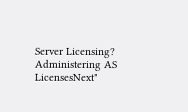Server Licensing? Administering AS LicensesNext"